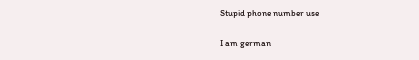Stupid phone number use

I am german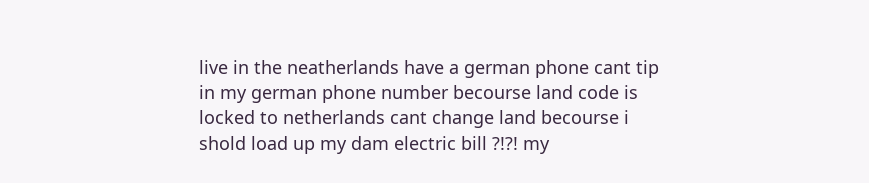live in the neatherlands have a german phone cant tip in my german phone number becourse land code is locked to netherlands cant change land becourse i shold load up my dam electric bill ?!?! my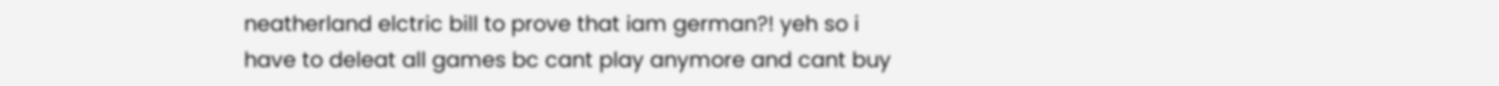neatherland elctric bill to prove that iam german?! yeh so i have to deleat all games bc cant play anymore and cant buy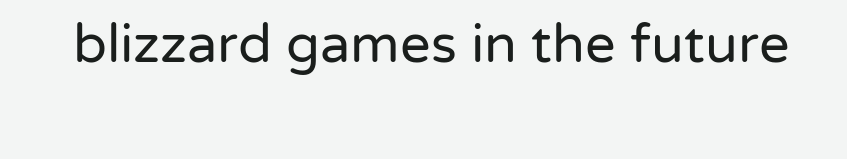blizzard games in the future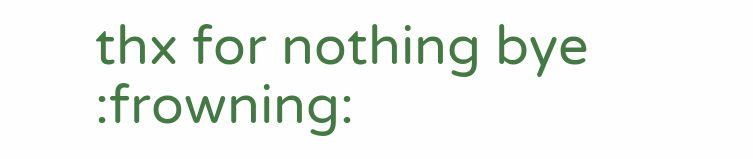thx for nothing bye :frowning: